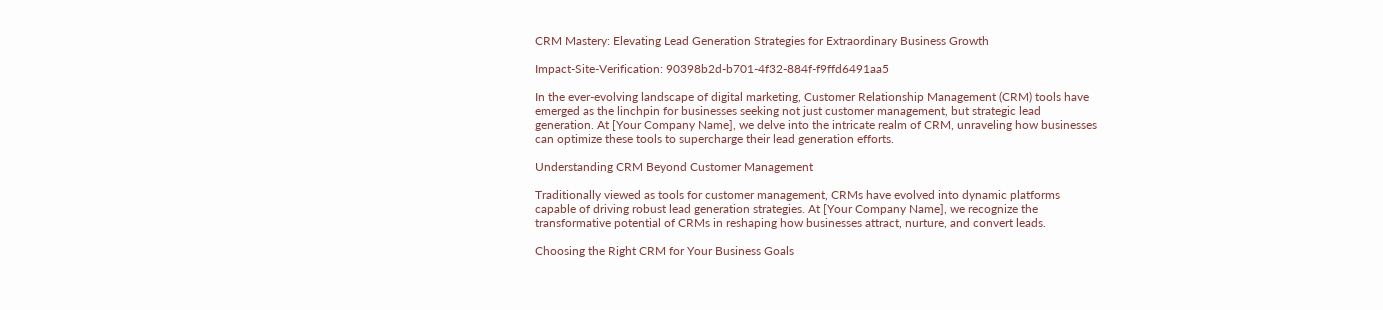CRM Mastery: Elevating Lead Generation Strategies for Extraordinary Business Growth

Impact-Site-Verification: 90398b2d-b701-4f32-884f-f9ffd6491aa5

In the ever-evolving landscape of digital marketing, Customer Relationship Management (CRM) tools have emerged as the linchpin for businesses seeking not just customer management, but strategic lead generation. At [Your Company Name], we delve into the intricate realm of CRM, unraveling how businesses can optimize these tools to supercharge their lead generation efforts.

Understanding CRM Beyond Customer Management

Traditionally viewed as tools for customer management, CRMs have evolved into dynamic platforms capable of driving robust lead generation strategies. At [Your Company Name], we recognize the transformative potential of CRMs in reshaping how businesses attract, nurture, and convert leads.

Choosing the Right CRM for Your Business Goals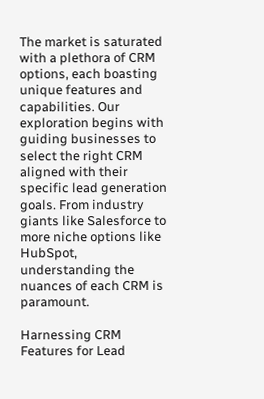The market is saturated with a plethora of CRM options, each boasting unique features and capabilities. Our exploration begins with guiding businesses to select the right CRM aligned with their specific lead generation goals. From industry giants like Salesforce to more niche options like HubSpot, understanding the nuances of each CRM is paramount.

Harnessing CRM Features for Lead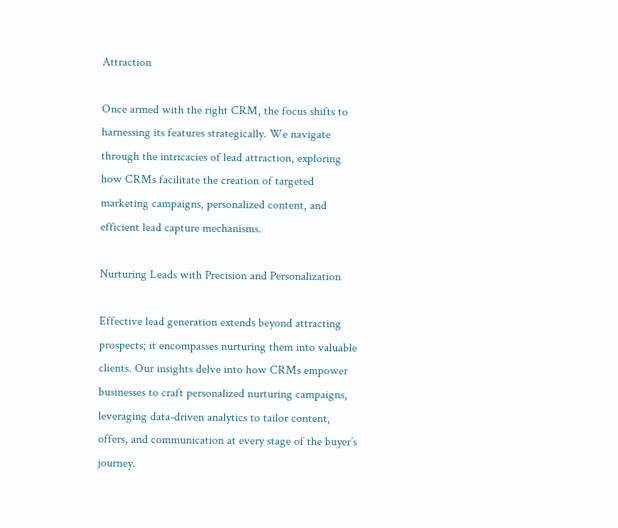Attraction

Once armed with the right CRM, the focus shifts to harnessing its features strategically. We navigate through the intricacies of lead attraction, exploring how CRMs facilitate the creation of targeted marketing campaigns, personalized content, and efficient lead capture mechanisms.

Nurturing Leads with Precision and Personalization

Effective lead generation extends beyond attracting prospects; it encompasses nurturing them into valuable clients. Our insights delve into how CRMs empower businesses to craft personalized nurturing campaigns, leveraging data-driven analytics to tailor content, offers, and communication at every stage of the buyer’s journey.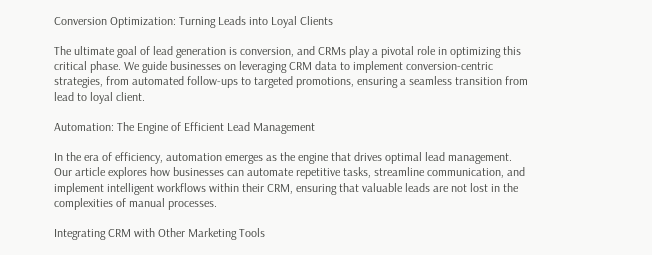Conversion Optimization: Turning Leads into Loyal Clients

The ultimate goal of lead generation is conversion, and CRMs play a pivotal role in optimizing this critical phase. We guide businesses on leveraging CRM data to implement conversion-centric strategies, from automated follow-ups to targeted promotions, ensuring a seamless transition from lead to loyal client.

Automation: The Engine of Efficient Lead Management

In the era of efficiency, automation emerges as the engine that drives optimal lead management. Our article explores how businesses can automate repetitive tasks, streamline communication, and implement intelligent workflows within their CRM, ensuring that valuable leads are not lost in the complexities of manual processes.

Integrating CRM with Other Marketing Tools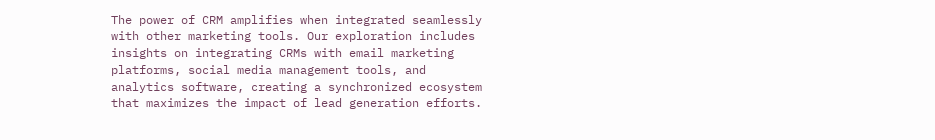The power of CRM amplifies when integrated seamlessly with other marketing tools. Our exploration includes insights on integrating CRMs with email marketing platforms, social media management tools, and analytics software, creating a synchronized ecosystem that maximizes the impact of lead generation efforts.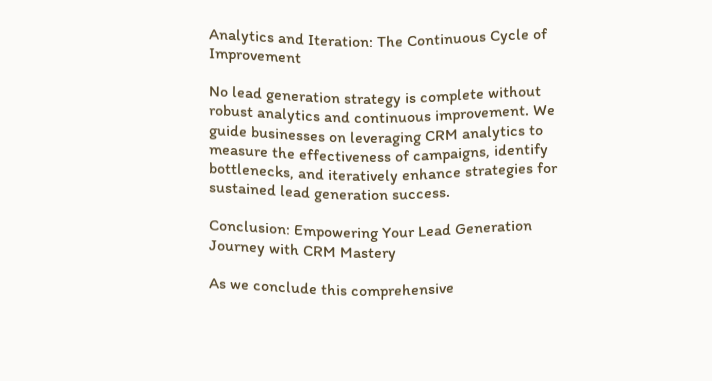Analytics and Iteration: The Continuous Cycle of Improvement

No lead generation strategy is complete without robust analytics and continuous improvement. We guide businesses on leveraging CRM analytics to measure the effectiveness of campaigns, identify bottlenecks, and iteratively enhance strategies for sustained lead generation success.

Conclusion: Empowering Your Lead Generation Journey with CRM Mastery

As we conclude this comprehensive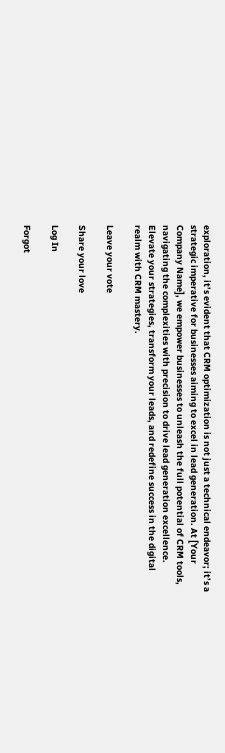exploration, it’s evident that CRM optimization is not just a technical endeavor; it’s a strategic imperative for businesses aiming to excel in lead generation. At [Your Company Name], we empower businesses to unleash the full potential of CRM tools, navigating the complexities with precision to drive lead generation excellence. Elevate your strategies, transform your leads, and redefine success in the digital realm with CRM mastery.

Leave your vote

Share your love

Log In

Forgot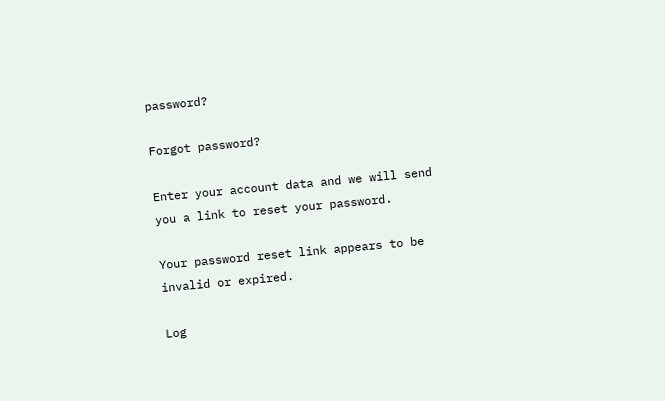password?

Forgot password?

Enter your account data and we will send you a link to reset your password.

Your password reset link appears to be invalid or expired.

Log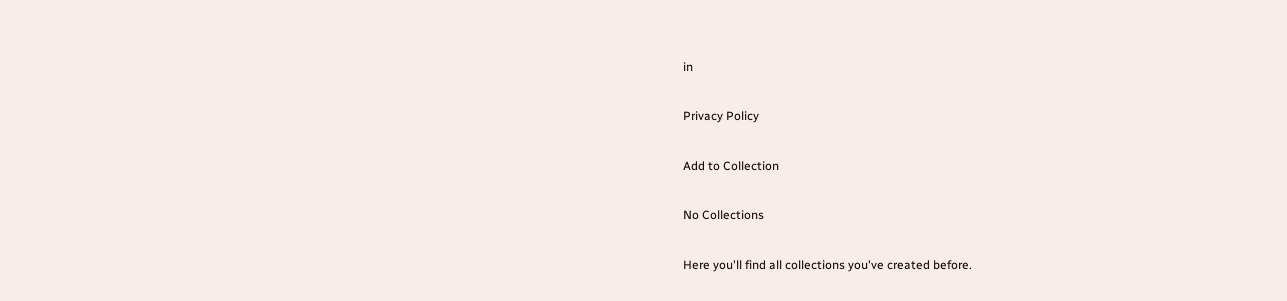in

Privacy Policy

Add to Collection

No Collections

Here you'll find all collections you've created before.